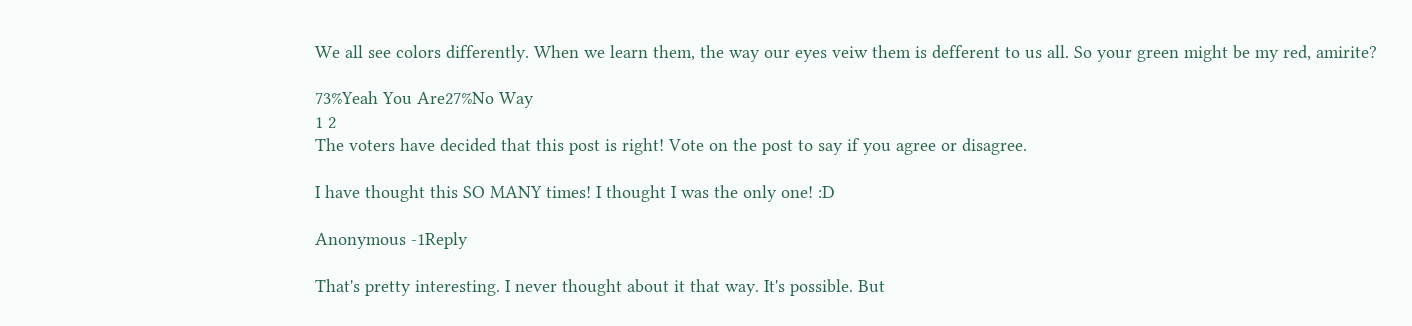We all see colors differently. When we learn them, the way our eyes veiw them is defferent to us all. So your green might be my red, amirite?

73%Yeah You Are27%No Way
1 2
The voters have decided that this post is right! Vote on the post to say if you agree or disagree.

I have thought this SO MANY times! I thought I was the only one! :D

Anonymous -1Reply

That's pretty interesting. I never thought about it that way. It's possible. But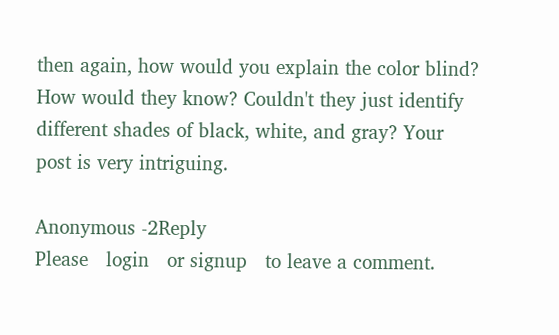then again, how would you explain the color blind? How would they know? Couldn't they just identify different shades of black, white, and gray? Your post is very intriguing.

Anonymous -2Reply
Please   login   or signup   to leave a comment.